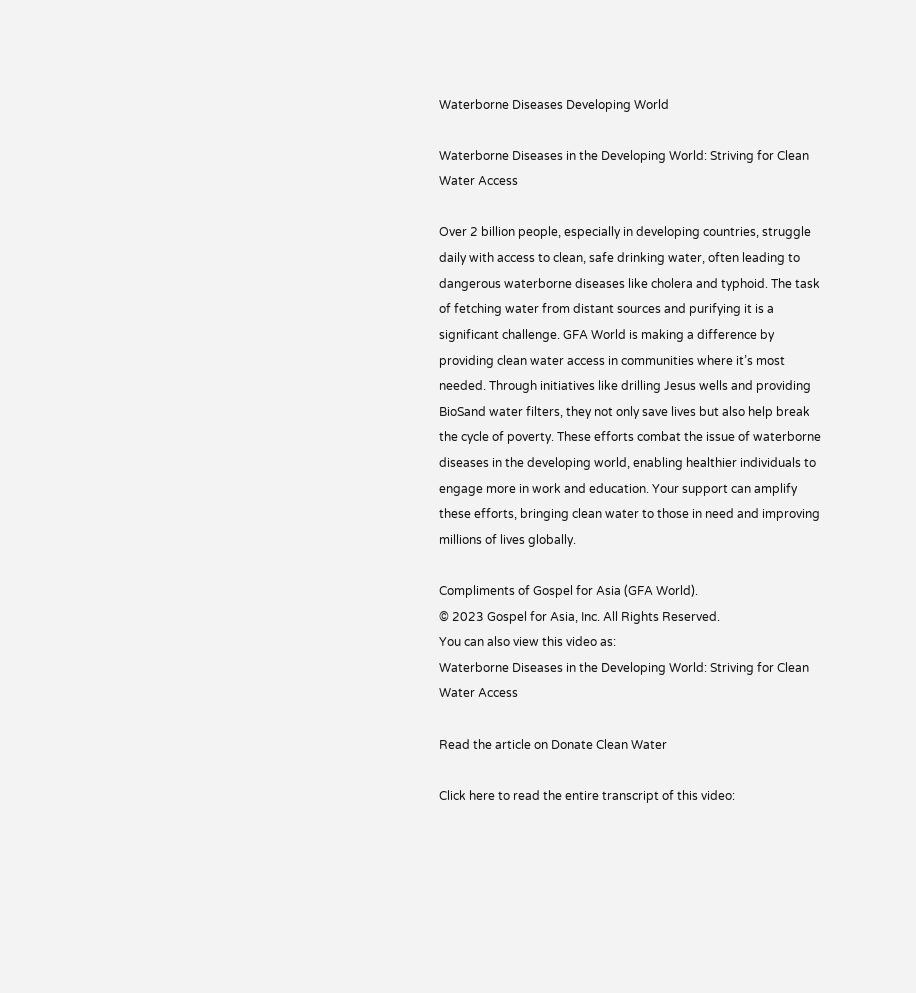Waterborne Diseases Developing World

Waterborne Diseases in the Developing World: Striving for Clean Water Access

Over 2 billion people, especially in developing countries, struggle daily with access to clean, safe drinking water, often leading to dangerous waterborne diseases like cholera and typhoid. The task of fetching water from distant sources and purifying it is a significant challenge. GFA World is making a difference by providing clean water access in communities where it’s most needed. Through initiatives like drilling Jesus wells and providing BioSand water filters, they not only save lives but also help break the cycle of poverty. These efforts combat the issue of waterborne diseases in the developing world, enabling healthier individuals to engage more in work and education. Your support can amplify these efforts, bringing clean water to those in need and improving millions of lives globally.

Compliments of Gospel for Asia (GFA World).
© 2023 Gospel for Asia, Inc. All Rights Reserved.
You can also view this video as:
Waterborne Diseases in the Developing World: Striving for Clean Water Access

Read the article on Donate Clean Water

Click here to read the entire transcript of this video: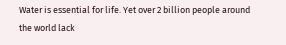Water is essential for life. Yet over 2 billion people around the world lack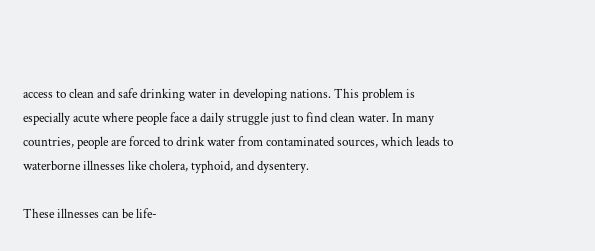access to clean and safe drinking water in developing nations. This problem is especially acute where people face a daily struggle just to find clean water. In many countries, people are forced to drink water from contaminated sources, which leads to waterborne illnesses like cholera, typhoid, and dysentery.

These illnesses can be life-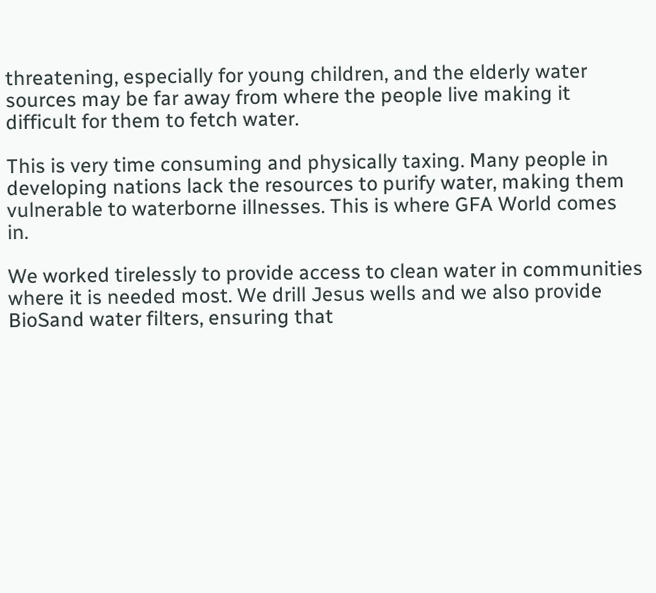threatening, especially for young children, and the elderly water sources may be far away from where the people live making it difficult for them to fetch water.

This is very time consuming and physically taxing. Many people in developing nations lack the resources to purify water, making them vulnerable to waterborne illnesses. This is where GFA World comes in.

We worked tirelessly to provide access to clean water in communities where it is needed most. We drill Jesus wells and we also provide BioSand water filters, ensuring that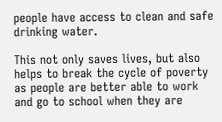people have access to clean and safe drinking water.

This not only saves lives, but also helps to break the cycle of poverty as people are better able to work and go to school when they are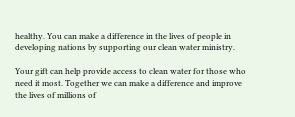healthy. You can make a difference in the lives of people in developing nations by supporting our clean water ministry.

Your gift can help provide access to clean water for those who need it most. Together we can make a difference and improve the lives of millions of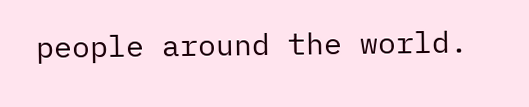people around the world.